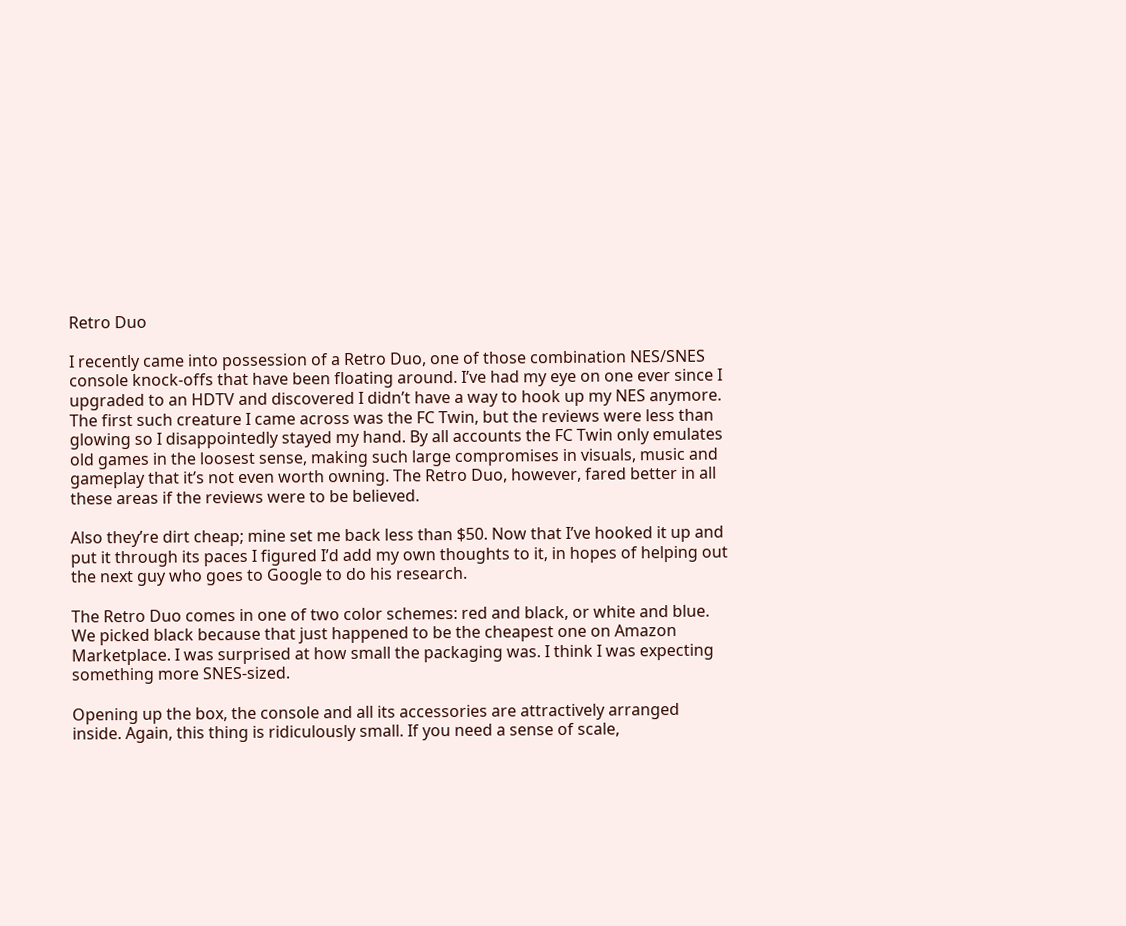Retro Duo

I recently came into possession of a Retro Duo, one of those combination NES/SNES console knock-offs that have been floating around. I’ve had my eye on one ever since I upgraded to an HDTV and discovered I didn’t have a way to hook up my NES anymore. The first such creature I came across was the FC Twin, but the reviews were less than glowing so I disappointedly stayed my hand. By all accounts the FC Twin only emulates old games in the loosest sense, making such large compromises in visuals, music and gameplay that it’s not even worth owning. The Retro Duo, however, fared better in all these areas if the reviews were to be believed.

Also they’re dirt cheap; mine set me back less than $50. Now that I’ve hooked it up and put it through its paces I figured I’d add my own thoughts to it, in hopes of helping out the next guy who goes to Google to do his research.

The Retro Duo comes in one of two color schemes: red and black, or white and blue. We picked black because that just happened to be the cheapest one on Amazon Marketplace. I was surprised at how small the packaging was. I think I was expecting something more SNES-sized.

Opening up the box, the console and all its accessories are attractively arranged inside. Again, this thing is ridiculously small. If you need a sense of scale,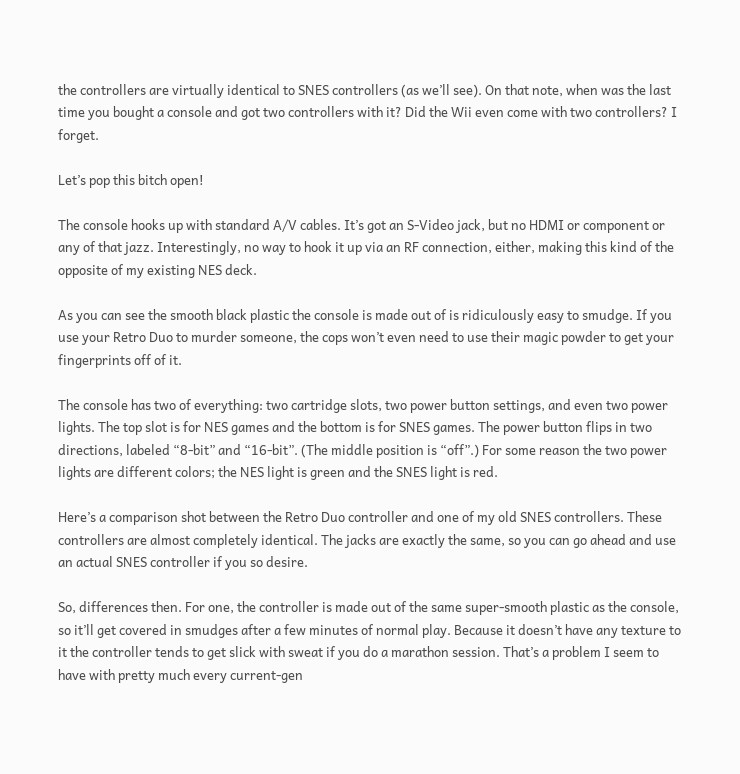the controllers are virtually identical to SNES controllers (as we’ll see). On that note, when was the last time you bought a console and got two controllers with it? Did the Wii even come with two controllers? I forget.

Let’s pop this bitch open!

The console hooks up with standard A/V cables. It’s got an S-Video jack, but no HDMI or component or any of that jazz. Interestingly, no way to hook it up via an RF connection, either, making this kind of the opposite of my existing NES deck.

As you can see the smooth black plastic the console is made out of is ridiculously easy to smudge. If you use your Retro Duo to murder someone, the cops won’t even need to use their magic powder to get your fingerprints off of it.

The console has two of everything: two cartridge slots, two power button settings, and even two power lights. The top slot is for NES games and the bottom is for SNES games. The power button flips in two directions, labeled “8-bit” and “16-bit”. (The middle position is “off”.) For some reason the two power lights are different colors; the NES light is green and the SNES light is red.

Here’s a comparison shot between the Retro Duo controller and one of my old SNES controllers. These controllers are almost completely identical. The jacks are exactly the same, so you can go ahead and use an actual SNES controller if you so desire.

So, differences then. For one, the controller is made out of the same super-smooth plastic as the console, so it’ll get covered in smudges after a few minutes of normal play. Because it doesn’t have any texture to it the controller tends to get slick with sweat if you do a marathon session. That’s a problem I seem to have with pretty much every current-gen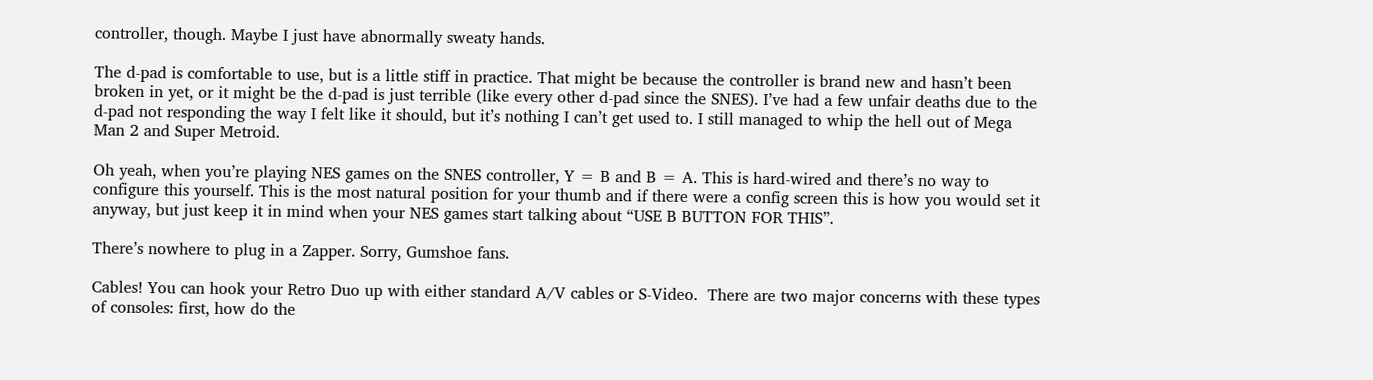controller, though. Maybe I just have abnormally sweaty hands.

The d-pad is comfortable to use, but is a little stiff in practice. That might be because the controller is brand new and hasn’t been broken in yet, or it might be the d-pad is just terrible (like every other d-pad since the SNES). I’ve had a few unfair deaths due to the d-pad not responding the way I felt like it should, but it’s nothing I can’t get used to. I still managed to whip the hell out of Mega Man 2 and Super Metroid.

Oh yeah, when you’re playing NES games on the SNES controller, Y = B and B = A. This is hard-wired and there’s no way to configure this yourself. This is the most natural position for your thumb and if there were a config screen this is how you would set it anyway, but just keep it in mind when your NES games start talking about “USE B BUTTON FOR THIS”.

There’s nowhere to plug in a Zapper. Sorry, Gumshoe fans.

Cables! You can hook your Retro Duo up with either standard A/V cables or S-Video.  There are two major concerns with these types of consoles: first, how do the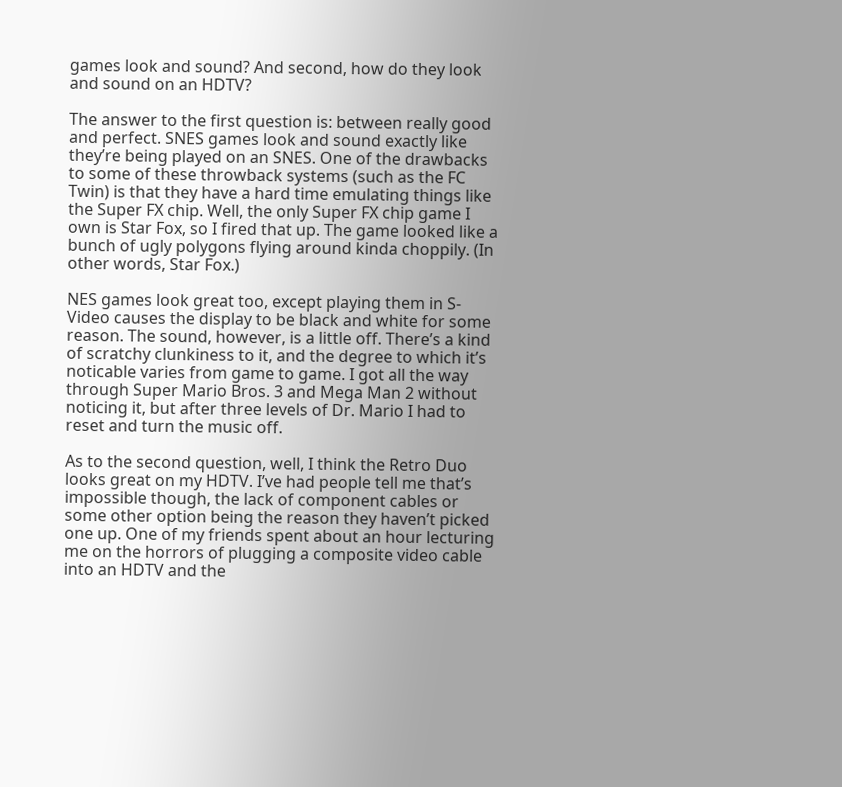games look and sound? And second, how do they look and sound on an HDTV?

The answer to the first question is: between really good and perfect. SNES games look and sound exactly like they’re being played on an SNES. One of the drawbacks to some of these throwback systems (such as the FC Twin) is that they have a hard time emulating things like the Super FX chip. Well, the only Super FX chip game I own is Star Fox, so I fired that up. The game looked like a bunch of ugly polygons flying around kinda choppily. (In other words, Star Fox.)

NES games look great too, except playing them in S-Video causes the display to be black and white for some reason. The sound, however, is a little off. There’s a kind of scratchy clunkiness to it, and the degree to which it’s noticable varies from game to game. I got all the way through Super Mario Bros. 3 and Mega Man 2 without noticing it, but after three levels of Dr. Mario I had to reset and turn the music off.

As to the second question, well, I think the Retro Duo looks great on my HDTV. I’ve had people tell me that’s impossible though, the lack of component cables or some other option being the reason they haven’t picked one up. One of my friends spent about an hour lecturing me on the horrors of plugging a composite video cable into an HDTV and the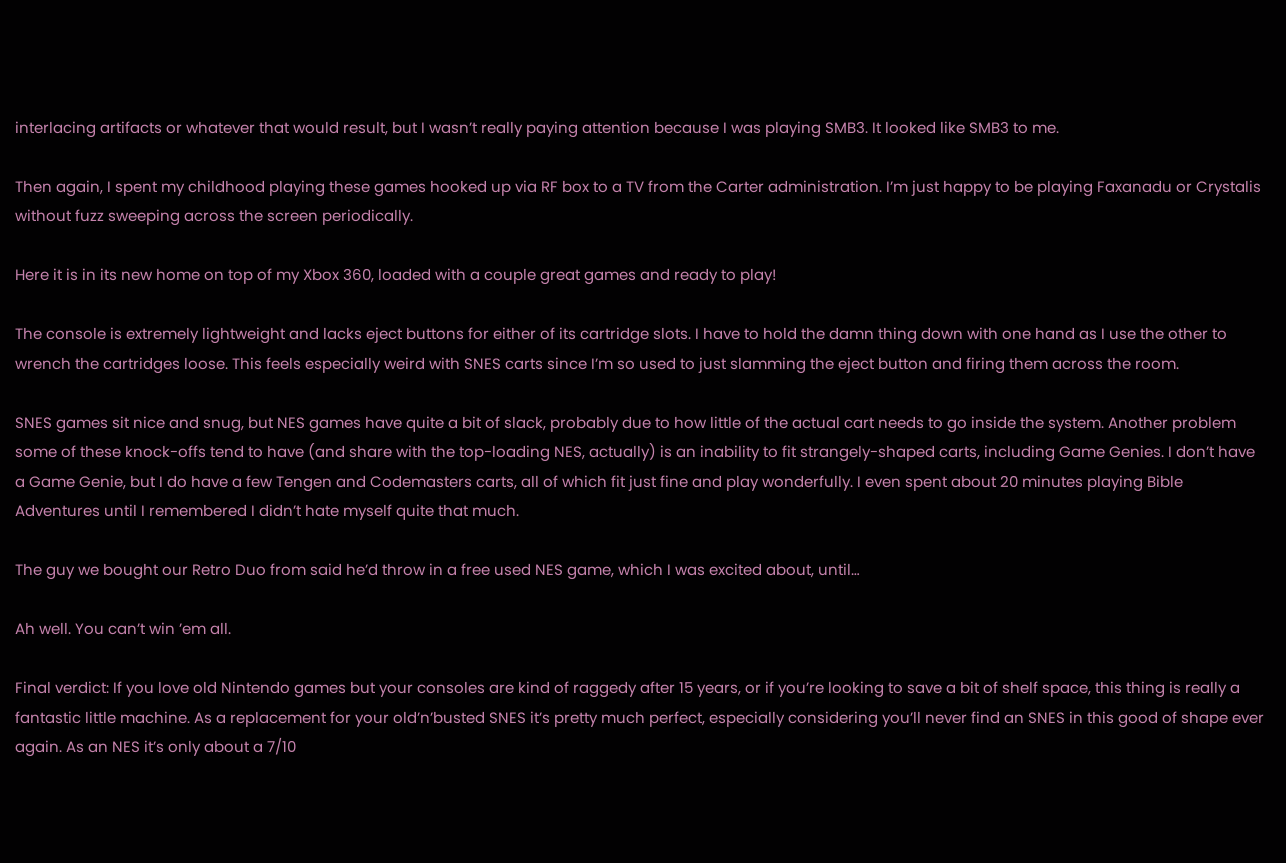interlacing artifacts or whatever that would result, but I wasn’t really paying attention because I was playing SMB3. It looked like SMB3 to me.

Then again, I spent my childhood playing these games hooked up via RF box to a TV from the Carter administration. I’m just happy to be playing Faxanadu or Crystalis without fuzz sweeping across the screen periodically.

Here it is in its new home on top of my Xbox 360, loaded with a couple great games and ready to play!

The console is extremely lightweight and lacks eject buttons for either of its cartridge slots. I have to hold the damn thing down with one hand as I use the other to wrench the cartridges loose. This feels especially weird with SNES carts since I’m so used to just slamming the eject button and firing them across the room.

SNES games sit nice and snug, but NES games have quite a bit of slack, probably due to how little of the actual cart needs to go inside the system. Another problem some of these knock-offs tend to have (and share with the top-loading NES, actually) is an inability to fit strangely-shaped carts, including Game Genies. I don’t have a Game Genie, but I do have a few Tengen and Codemasters carts, all of which fit just fine and play wonderfully. I even spent about 20 minutes playing Bible Adventures until I remembered I didn’t hate myself quite that much.

The guy we bought our Retro Duo from said he’d throw in a free used NES game, which I was excited about, until…

Ah well. You can’t win ’em all.

Final verdict: If you love old Nintendo games but your consoles are kind of raggedy after 15 years, or if you’re looking to save a bit of shelf space, this thing is really a fantastic little machine. As a replacement for your old’n’busted SNES it’s pretty much perfect, especially considering you’ll never find an SNES in this good of shape ever again. As an NES it’s only about a 7/10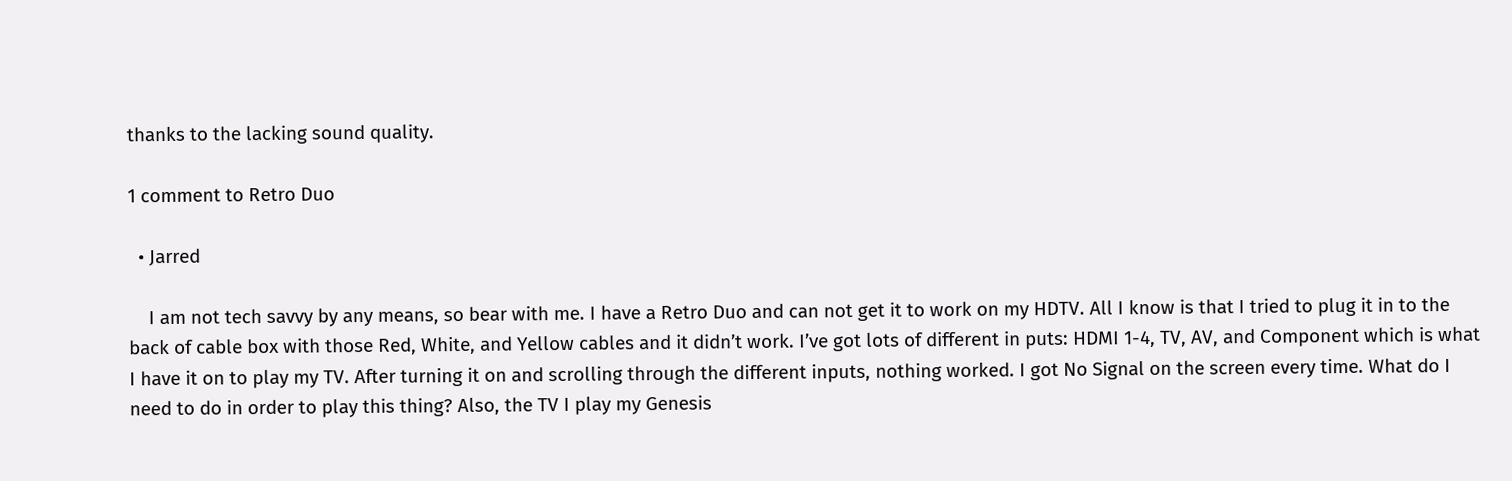thanks to the lacking sound quality.

1 comment to Retro Duo

  • Jarred

    I am not tech savvy by any means, so bear with me. I have a Retro Duo and can not get it to work on my HDTV. All I know is that I tried to plug it in to the back of cable box with those Red, White, and Yellow cables and it didn’t work. I’ve got lots of different in puts: HDMI 1-4, TV, AV, and Component which is what I have it on to play my TV. After turning it on and scrolling through the different inputs, nothing worked. I got No Signal on the screen every time. What do I need to do in order to play this thing? Also, the TV I play my Genesis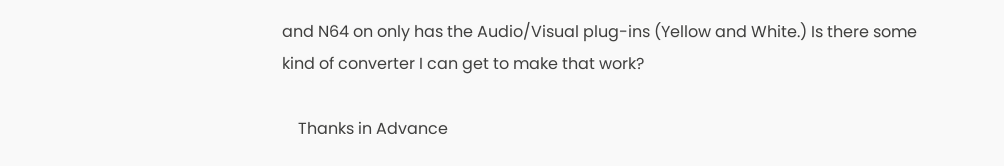and N64 on only has the Audio/Visual plug-ins (Yellow and White.) Is there some kind of converter I can get to make that work?

    Thanks in Advance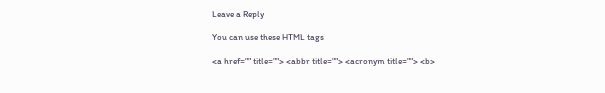Leave a Reply

You can use these HTML tags

<a href="" title=""> <abbr title=""> <acronym title=""> <b>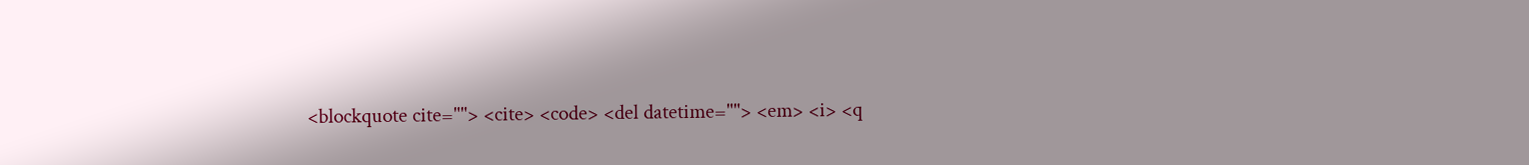<blockquote cite=""> <cite> <code> <del datetime=""> <em> <i> <q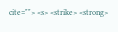cite=""> <s> <strike> <strong>